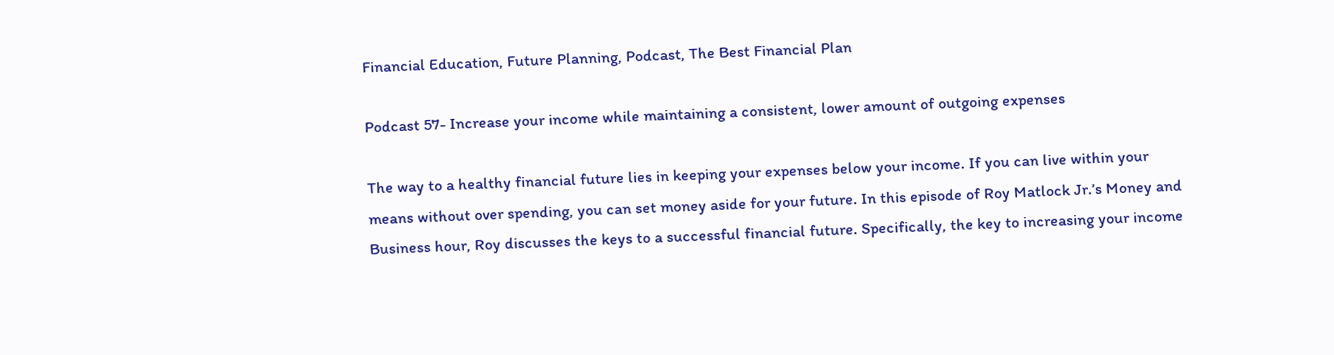Financial Education, Future Planning, Podcast, The Best Financial Plan

Podcast 57- Increase your income while maintaining a consistent, lower amount of outgoing expenses

The way to a healthy financial future lies in keeping your expenses below your income. If you can live within your means without over spending, you can set money aside for your future. In this episode of Roy Matlock Jr.’s Money and Business hour, Roy discusses the keys to a successful financial future. Specifically, the key to increasing your income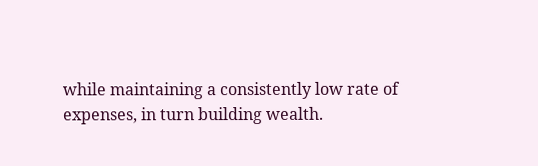while maintaining a consistently low rate of expenses, in turn building wealth.